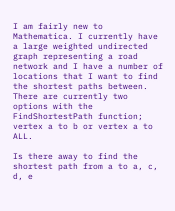I am fairly new to Mathematica. I currently have a large weighted undirected graph representing a road network and I have a number of locations that I want to find the shortest paths between. There are currently two options with the FindShortestPath function; vertex a to b or vertex a to ALL.

Is there away to find the shortest path from a to a, c, d, e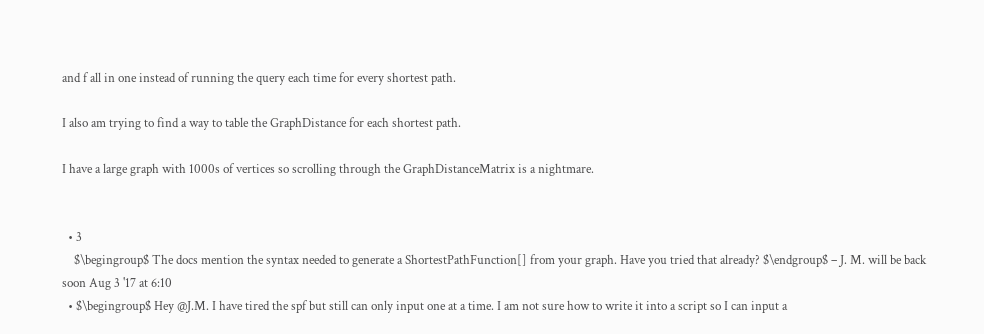and f all in one instead of running the query each time for every shortest path.

I also am trying to find a way to table the GraphDistance for each shortest path.

I have a large graph with 1000s of vertices so scrolling through the GraphDistanceMatrix is a nightmare.


  • 3
    $\begingroup$ The docs mention the syntax needed to generate a ShortestPathFunction[] from your graph. Have you tried that already? $\endgroup$ – J. M. will be back soon Aug 3 '17 at 6:10
  • $\begingroup$ Hey @J.M. I have tired the spf but still can only input one at a time. I am not sure how to write it into a script so I can input a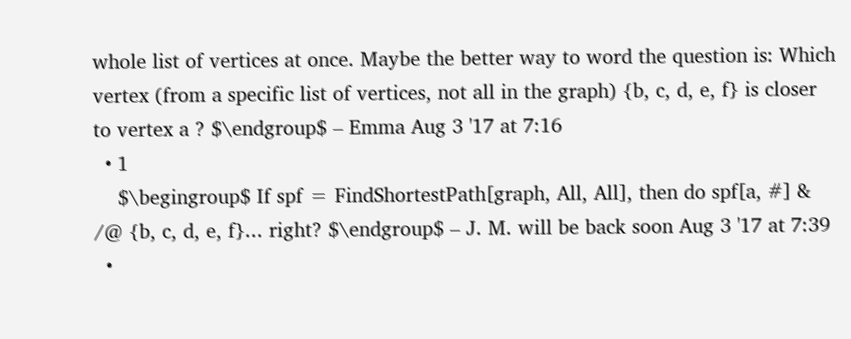whole list of vertices at once. Maybe the better way to word the question is: Which vertex (from a specific list of vertices, not all in the graph) {b, c, d, e, f} is closer to vertex a ? $\endgroup$ – Emma Aug 3 '17 at 7:16
  • 1
    $\begingroup$ If spf = FindShortestPath[graph, All, All], then do spf[a, #] & /@ {b, c, d, e, f}... right? $\endgroup$ – J. M. will be back soon Aug 3 '17 at 7:39
  •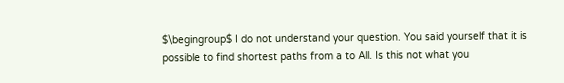$\begingroup$ I do not understand your question. You said yourself that it is possible to find shortest paths from a to All. Is this not what you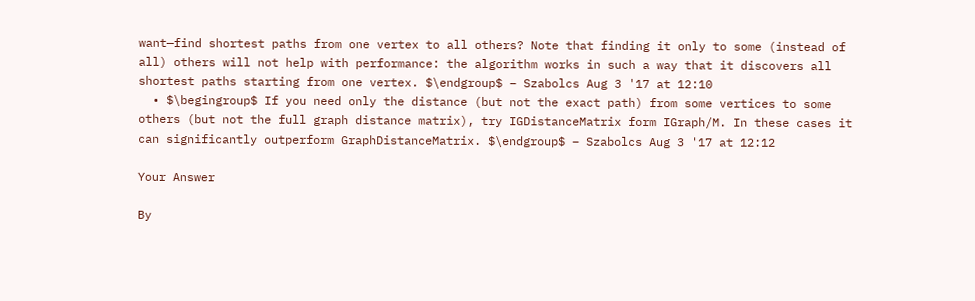want—find shortest paths from one vertex to all others? Note that finding it only to some (instead of all) others will not help with performance: the algorithm works in such a way that it discovers all shortest paths starting from one vertex. $\endgroup$ – Szabolcs Aug 3 '17 at 12:10
  • $\begingroup$ If you need only the distance (but not the exact path) from some vertices to some others (but not the full graph distance matrix), try IGDistanceMatrix form IGraph/M. In these cases it can significantly outperform GraphDistanceMatrix. $\endgroup$ – Szabolcs Aug 3 '17 at 12:12

Your Answer

By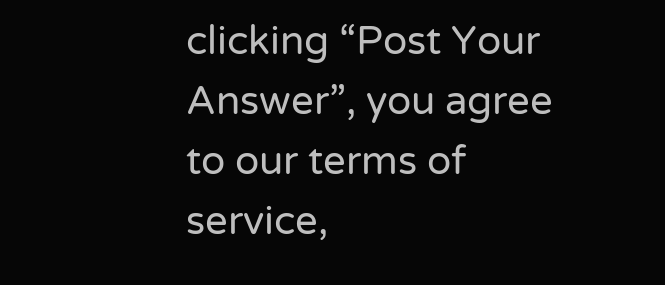clicking “Post Your Answer”, you agree to our terms of service,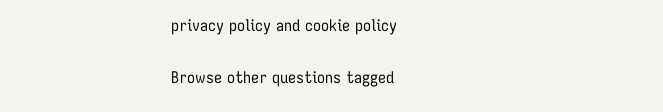privacy policy and cookie policy

Browse other questions tagged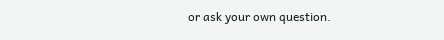or ask your own question.